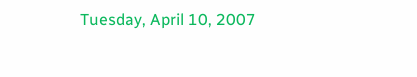Tuesday, April 10, 2007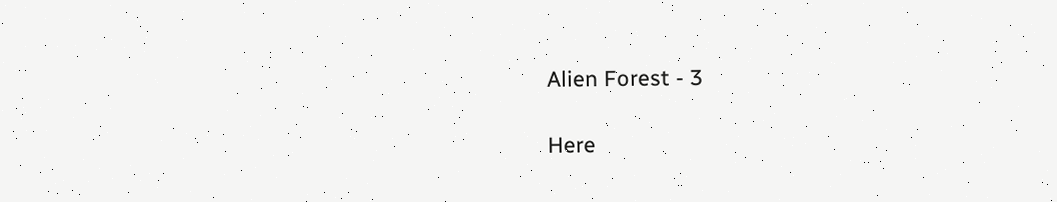Alien Forest - 3

Here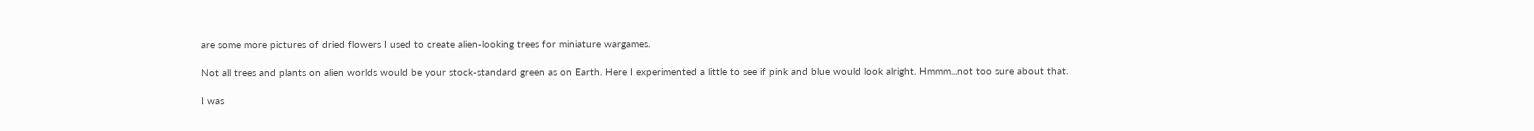are some more pictures of dried flowers I used to create alien-looking trees for miniature wargames.

Not all trees and plants on alien worlds would be your stock-standard green as on Earth. Here I experimented a little to see if pink and blue would look alright. Hmmm...not too sure about that.

I was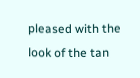pleased with the look of the tan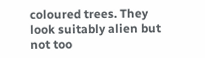coloured trees. They look suitably alien but not too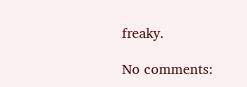freaky.

No comments: